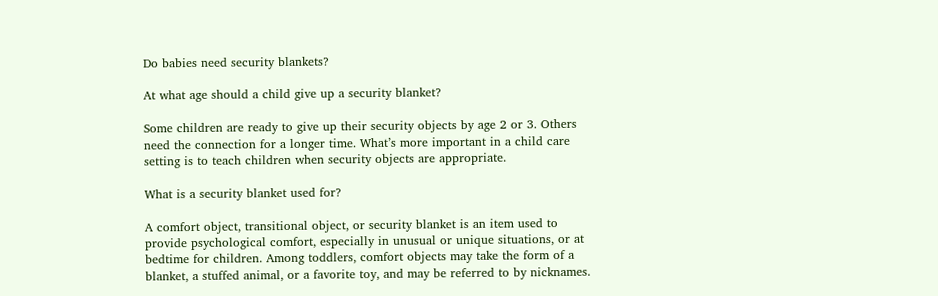Do babies need security blankets?

At what age should a child give up a security blanket?

Some children are ready to give up their security objects by age 2 or 3. Others need the connection for a longer time. What’s more important in a child care setting is to teach children when security objects are appropriate.

What is a security blanket used for?

A comfort object, transitional object, or security blanket is an item used to provide psychological comfort, especially in unusual or unique situations, or at bedtime for children. Among toddlers, comfort objects may take the form of a blanket, a stuffed animal, or a favorite toy, and may be referred to by nicknames.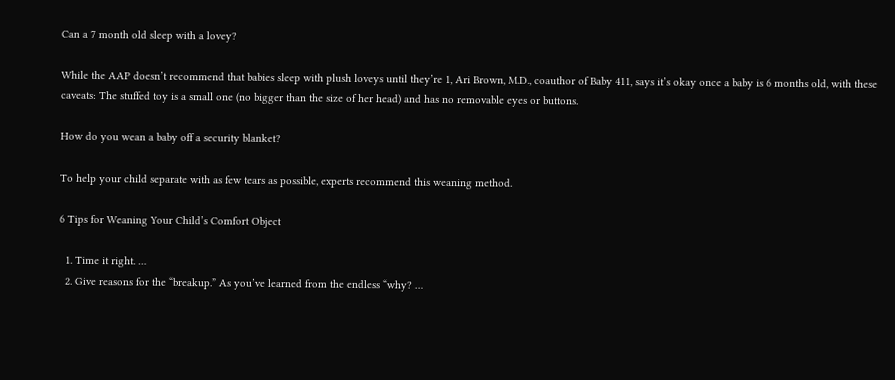Can a 7 month old sleep with a lovey?

While the AAP doesn’t recommend that babies sleep with plush loveys until they’re 1, Ari Brown, M.D., coauthor of Baby 411, says it’s okay once a baby is 6 months old, with these caveats: The stuffed toy is a small one (no bigger than the size of her head) and has no removable eyes or buttons.

How do you wean a baby off a security blanket?

To help your child separate with as few tears as possible, experts recommend this weaning method.

6 Tips for Weaning Your Child’s Comfort Object

  1. Time it right. …
  2. Give reasons for the “breakup.” As you’ve learned from the endless “why? …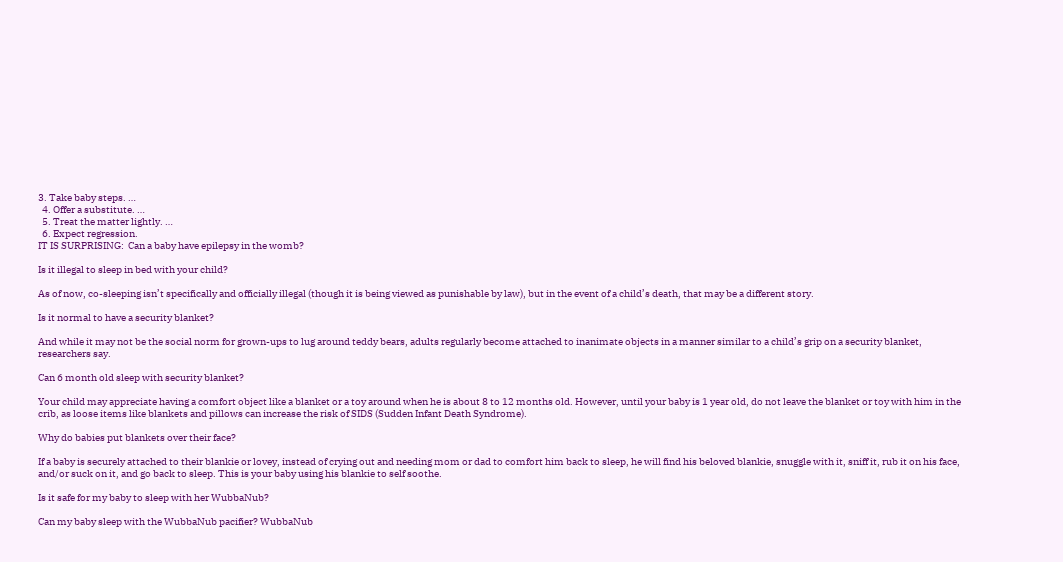3. Take baby steps. …
  4. Offer a substitute. …
  5. Treat the matter lightly. …
  6. Expect regression.
IT IS SURPRISING:  Can a baby have epilepsy in the womb?

Is it illegal to sleep in bed with your child?

As of now, co-sleeping isn’t specifically and officially illegal (though it is being viewed as punishable by law), but in the event of a child’s death, that may be a different story.

Is it normal to have a security blanket?

And while it may not be the social norm for grown-ups to lug around teddy bears, adults regularly become attached to inanimate objects in a manner similar to a child’s grip on a security blanket, researchers say.

Can 6 month old sleep with security blanket?

Your child may appreciate having a comfort object like a blanket or a toy around when he is about 8 to 12 months old. However, until your baby is 1 year old, do not leave the blanket or toy with him in the crib, as loose items like blankets and pillows can increase the risk of SIDS (Sudden Infant Death Syndrome).

Why do babies put blankets over their face?

If a baby is securely attached to their blankie or lovey, instead of crying out and needing mom or dad to comfort him back to sleep, he will find his beloved blankie, snuggle with it, sniff it, rub it on his face, and/or suck on it, and go back to sleep. This is your baby using his blankie to self soothe.

Is it safe for my baby to sleep with her WubbaNub?

Can my baby sleep with the WubbaNub pacifier? WubbaNub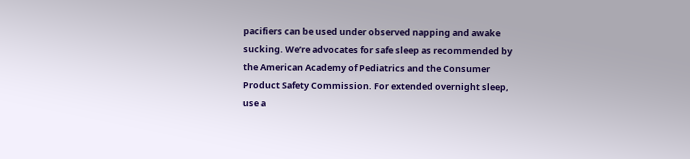pacifiers can be used under observed napping and awake sucking. We’re advocates for safe sleep as recommended by the American Academy of Pediatrics and the Consumer Product Safety Commission. For extended overnight sleep, use a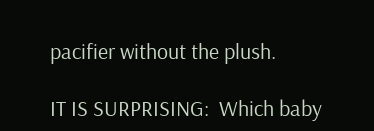pacifier without the plush.

IT IS SURPRISING:  Which baby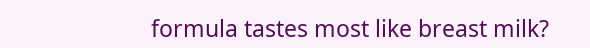formula tastes most like breast milk?